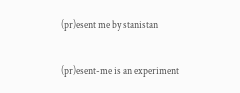(pr)esent me by stanistan

(pr)esent-me is an experiment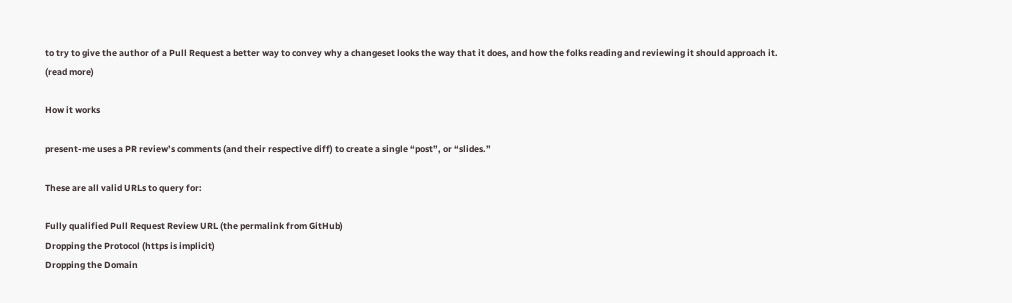to try to give the author of a Pull Request a better way to convey why a changeset looks the way that it does, and how the folks reading and reviewing it should approach it. (read more)

How it works

present-me uses a PR review’s comments (and their respective diff) to create a single “post”, or “slides.”

These are all valid URLs to query for:

Fully qualified Pull Request Review URL (the permalink from GitHub)
Dropping the Protocol (https is implicit)
Dropping the Domain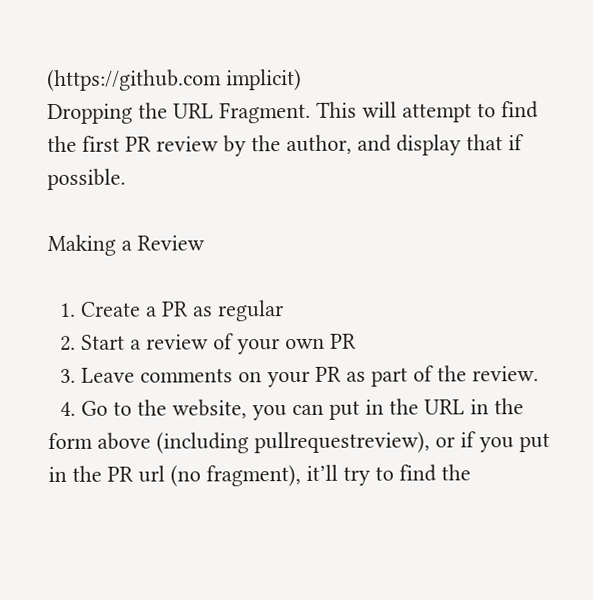(https://github.com implicit)
Dropping the URL Fragment. This will attempt to find the first PR review by the author, and display that if possible.

Making a Review

  1. Create a PR as regular
  2. Start a review of your own PR
  3. Leave comments on your PR as part of the review.
  4. Go to the website, you can put in the URL in the form above (including pullrequestreview), or if you put in the PR url (no fragment), it’ll try to find the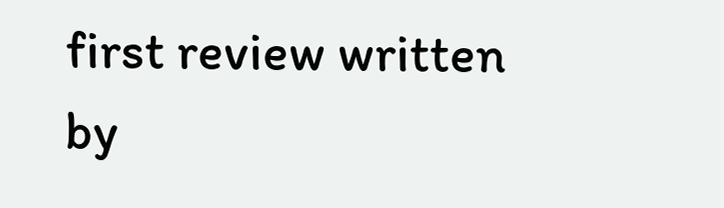first review written by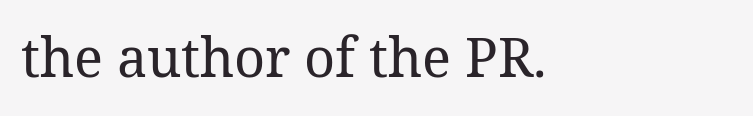the author of the PR.